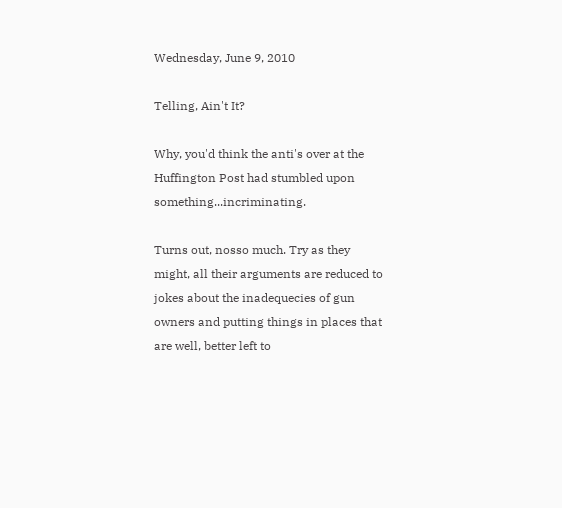Wednesday, June 9, 2010

Telling, Ain't It?

Why, you'd think the anti's over at the Huffington Post had stumbled upon something...incriminating.

Turns out, nosso much. Try as they might, all their arguments are reduced to jokes about the inadequecies of gun owners and putting things in places that are well, better left to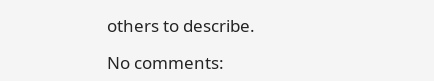others to describe.

No comments: